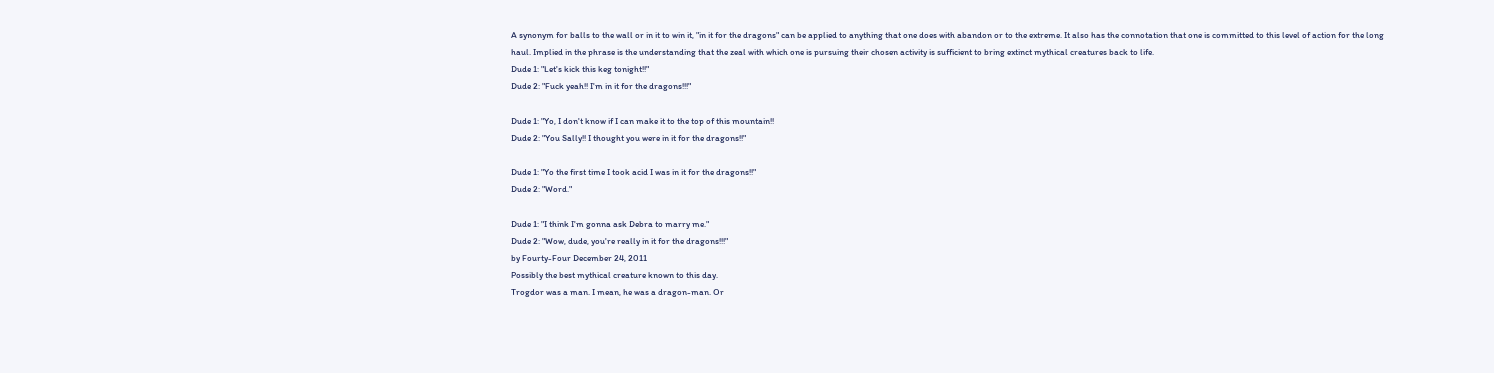A synonym for balls to the wall or in it to win it, "in it for the dragons" can be applied to anything that one does with abandon or to the extreme. It also has the connotation that one is committed to this level of action for the long haul. Implied in the phrase is the understanding that the zeal with which one is pursuing their chosen activity is sufficient to bring extinct mythical creatures back to life.
Dude 1: "Let's kick this keg tonight!!"
Dude 2: "Fuck yeah!! I'm in it for the dragons!!!"

Dude 1: "Yo, I don't know if I can make it to the top of this mountain!!
Dude 2: "You Sally!! I thought you were in it for the dragons!!"

Dude 1: "Yo the first time I took acid I was in it for the dragons!!"
Dude 2: "Word."

Dude 1: "I think I'm gonna ask Debra to marry me."
Dude 2: "Wow, dude, you're really in it for the dragons!!!"
by Fourty-Four December 24, 2011
Possibly the best mythical creature known to this day.
Trogdor was a man. I mean, he was a dragon-man. Or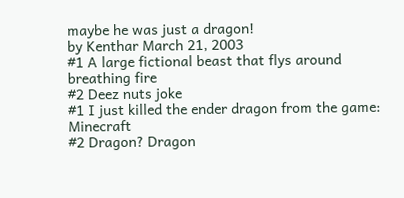maybe he was just a dragon!
by Kenthar March 21, 2003
#1 A large fictional beast that flys around breathing fire
#2 Deez nuts joke
#1 I just killed the ender dragon from the game: Minecraft
#2 Dragon? Dragon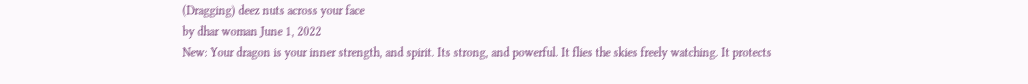(Dragging) deez nuts across your face
by dhar woman June 1, 2022
New: Your dragon is your inner strength, and spirit. Its strong, and powerful. It flies the skies freely watching. It protects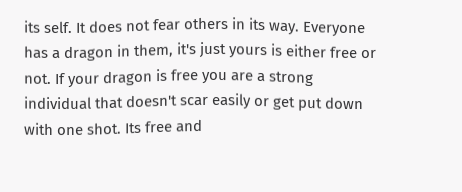its self. It does not fear others in its way. Everyone has a dragon in them, it's just yours is either free or not. If your dragon is free you are a strong individual that doesn't scar easily or get put down with one shot. Its free and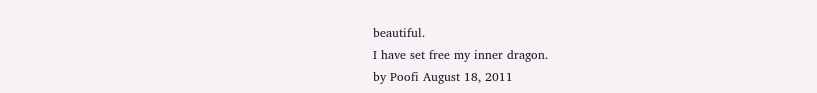beautiful.
I have set free my inner dragon.
by Poofi August 18, 2011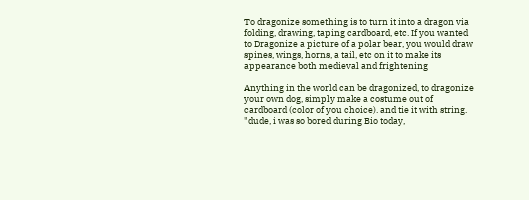To dragonize something is to turn it into a dragon via folding, drawing, taping cardboard, etc. If you wanted to Dragonize a picture of a polar bear, you would draw spines, wings, horns, a tail, etc on it to make its appearance both medieval and frightening

Anything in the world can be dragonized, to dragonize your own dog, simply make a costume out of cardboard (color of you choice). and tie it with string.
"dude, i was so bored during Bio today,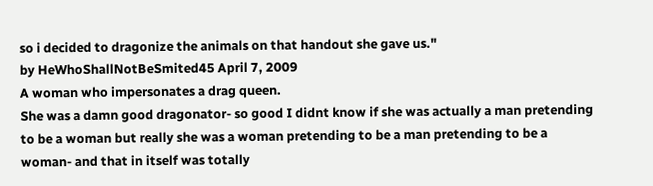so i decided to dragonize the animals on that handout she gave us."
by HeWhoShallNotBeSmited45 April 7, 2009
A woman who impersonates a drag queen.
She was a damn good dragonator- so good I didnt know if she was actually a man pretending to be a woman but really she was a woman pretending to be a man pretending to be a woman- and that in itself was totally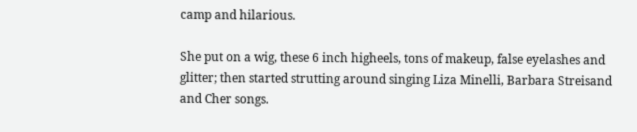camp and hilarious.

She put on a wig, these 6 inch higheels, tons of makeup, false eyelashes and glitter; then started strutting around singing Liza Minelli, Barbara Streisand and Cher songs.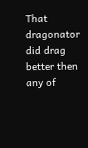That dragonator did drag better then any of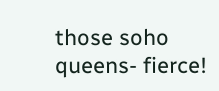those soho queens- fierce!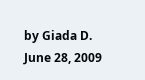by Giada D. June 28, 2009